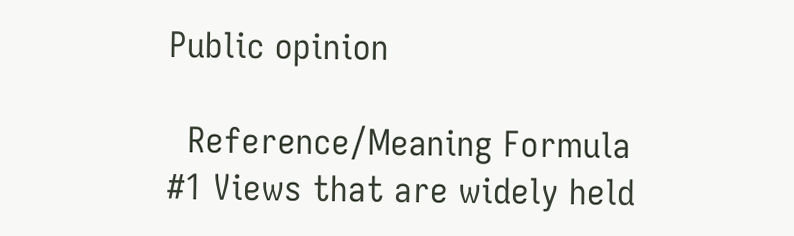Public opinion

  Reference/Meaning Formula
#1 Views that are widely held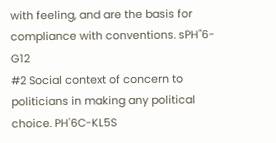with feeling, and are the basis for compliance with conventions. sPH"6-G12
#2 Social context of concern to politicians in making any political choice. PH'6C-KL5S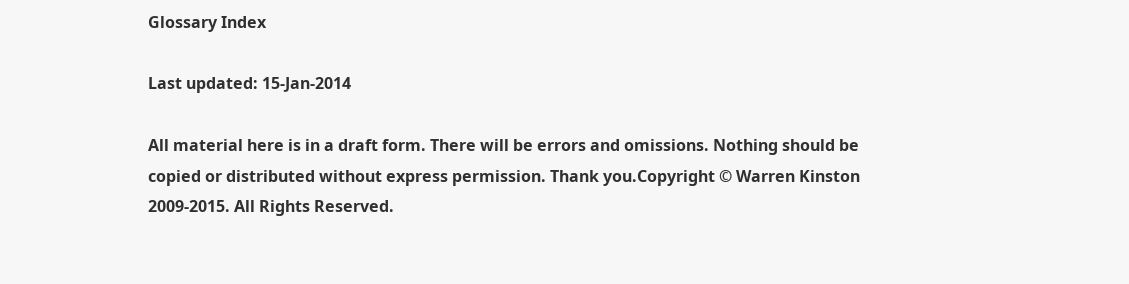Glossary Index

Last updated: 15-Jan-2014

All material here is in a draft form. There will be errors and omissions. Nothing should be copied or distributed without express permission. Thank you.Copyright © Warren Kinston 2009-2015. All Rights Reserved.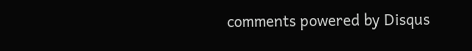comments powered by Disqus